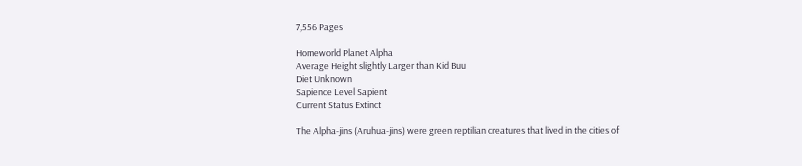7,556 Pages

Homeworld Planet Alpha
Average Height slightly Larger than Kid Buu
Diet Unknown
Sapience Level Sapient
Current Status Extinct

The Alpha-jins (Aruhua-jins) were green reptilian creatures that lived in the cities of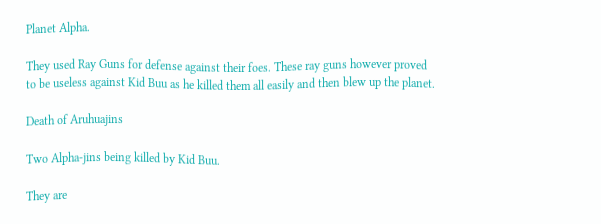Planet Alpha.

They used Ray Guns for defense against their foes. These ray guns however proved to be useless against Kid Buu as he killed them all easily and then blew up the planet.

Death of Aruhuajins

Two Alpha-jins being killed by Kid Buu.

They are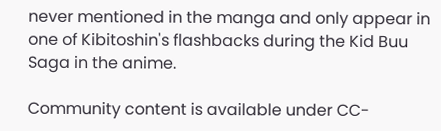never mentioned in the manga and only appear in one of Kibitoshin's flashbacks during the Kid Buu Saga in the anime.

Community content is available under CC-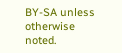BY-SA unless otherwise noted.